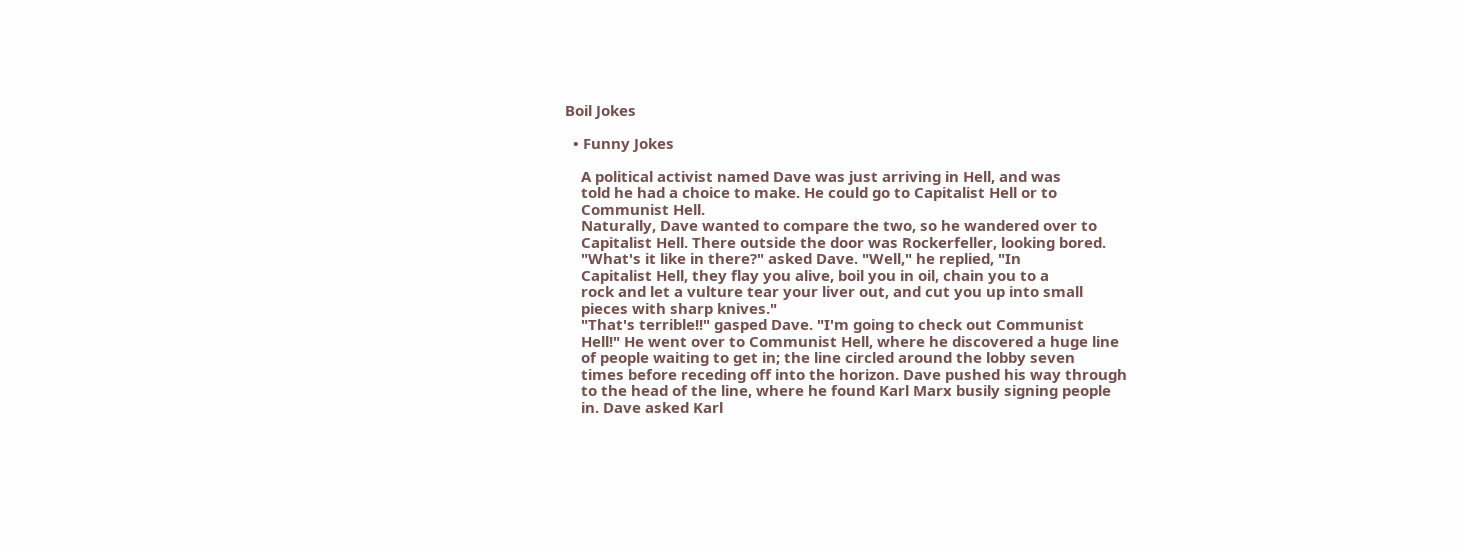Boil Jokes

  • Funny Jokes

    A political activist named Dave was just arriving in Hell, and was
    told he had a choice to make. He could go to Capitalist Hell or to
    Communist Hell.
    Naturally, Dave wanted to compare the two, so he wandered over to
    Capitalist Hell. There outside the door was Rockerfeller, looking bored.
    "What's it like in there?" asked Dave. "Well," he replied, "In
    Capitalist Hell, they flay you alive, boil you in oil, chain you to a
    rock and let a vulture tear your liver out, and cut you up into small
    pieces with sharp knives."
    "That's terrible!!" gasped Dave. "I'm going to check out Communist
    Hell!" He went over to Communist Hell, where he discovered a huge line
    of people waiting to get in; the line circled around the lobby seven
    times before receding off into the horizon. Dave pushed his way through
    to the head of the line, where he found Karl Marx busily signing people
    in. Dave asked Karl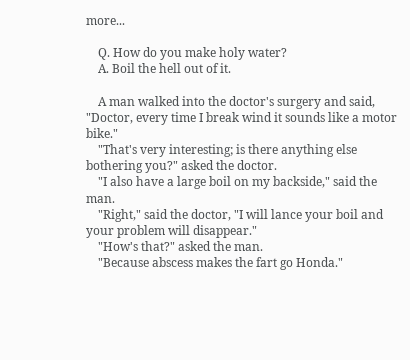more...

    Q. How do you make holy water?
    A. Boil the hell out of it.

    A man walked into the doctor's surgery and said, "Doctor, every time I break wind it sounds like a motor bike."
    "That's very interesting; is there anything else bothering you?" asked the doctor.
    "I also have a large boil on my backside," said the man.
    "Right," said the doctor, "I will lance your boil and your problem will disappear."
    "How's that?" asked the man.
    "Because abscess makes the fart go Honda."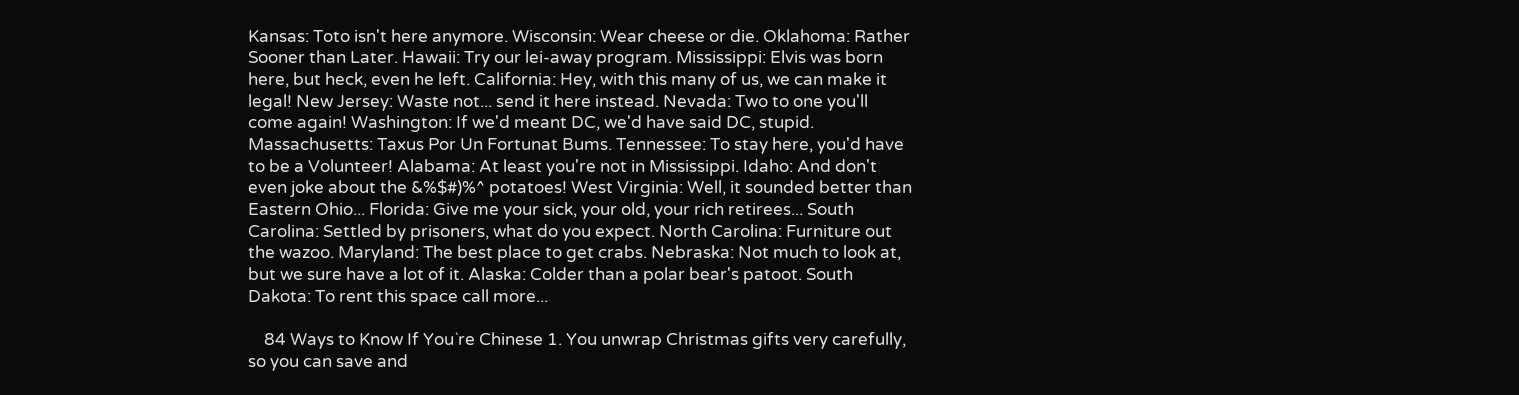Kansas: Toto isn't here anymore. Wisconsin: Wear cheese or die. Oklahoma: Rather Sooner than Later. Hawaii: Try our lei-away program. Mississippi: Elvis was born here, but heck, even he left. California: Hey, with this many of us, we can make it legal! New Jersey: Waste not... send it here instead. Nevada: Two to one you'll come again! Washington: If we'd meant DC, we'd have said DC, stupid. Massachusetts: Taxus Por Un Fortunat Bums. Tennessee: To stay here, you'd have to be a Volunteer! Alabama: At least you're not in Mississippi. Idaho: And don't even joke about the &%$#)%^ potatoes! West Virginia: Well, it sounded better than Eastern Ohio... Florida: Give me your sick, your old, your rich retirees... South Carolina: Settled by prisoners, what do you expect. North Carolina: Furniture out the wazoo. Maryland: The best place to get crabs. Nebraska: Not much to look at, but we sure have a lot of it. Alaska: Colder than a polar bear's patoot. South Dakota: To rent this space call more...

    84 Ways to Know If You`re Chinese 1. You unwrap Christmas gifts very carefully, so you can save and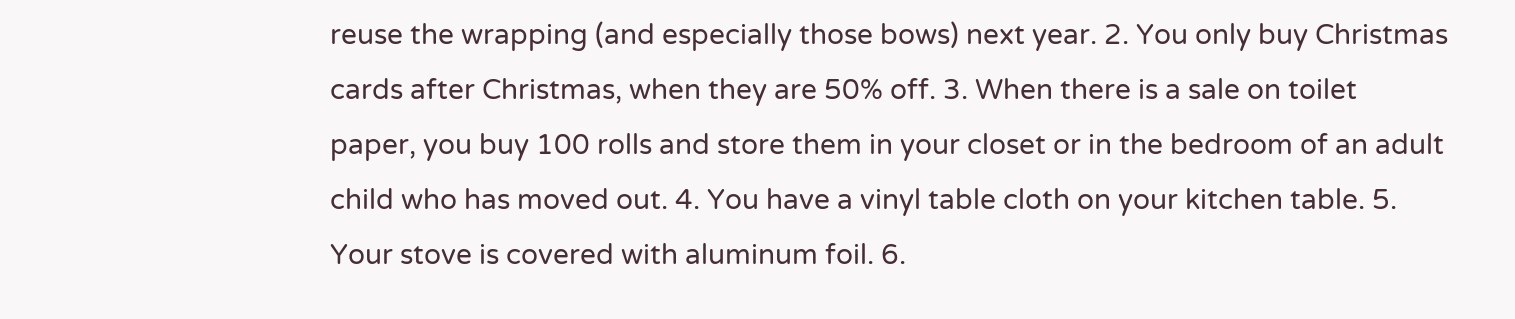reuse the wrapping (and especially those bows) next year. 2. You only buy Christmas cards after Christmas, when they are 50% off. 3. When there is a sale on toilet paper, you buy 100 rolls and store them in your closet or in the bedroom of an adult child who has moved out. 4. You have a vinyl table cloth on your kitchen table. 5. Your stove is covered with aluminum foil. 6.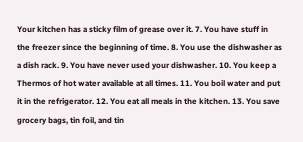Your kitchen has a sticky film of grease over it. 7. You have stuff in the freezer since the beginning of time. 8. You use the dishwasher as a dish rack. 9. You have never used your dishwasher. 10. You keep a Thermos of hot water available at all times. 11. You boil water and put it in the refrigerator. 12. You eat all meals in the kitchen. 13. You save grocery bags, tin foil, and tin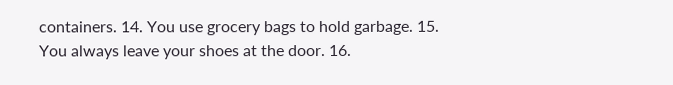containers. 14. You use grocery bags to hold garbage. 15. You always leave your shoes at the door. 16.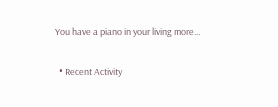You have a piano in your living more...

  • Recent Activity